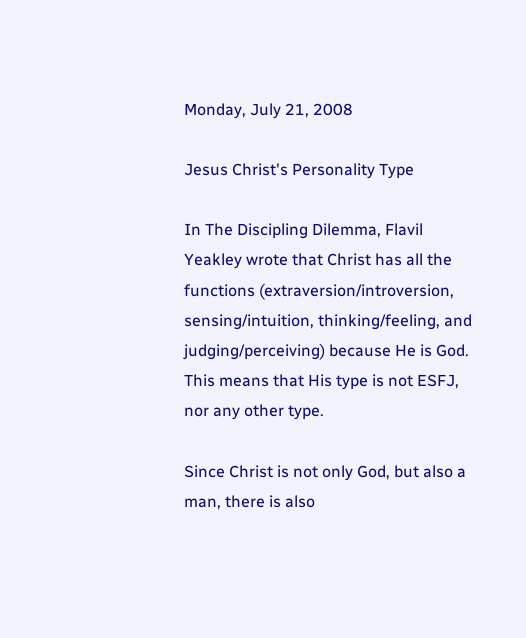Monday, July 21, 2008

Jesus Christ's Personality Type

In The Discipling Dilemma, Flavil Yeakley wrote that Christ has all the functions (extraversion/introversion, sensing/intuition, thinking/feeling, and judging/perceiving) because He is God. This means that His type is not ESFJ, nor any other type.

Since Christ is not only God, but also a man, there is also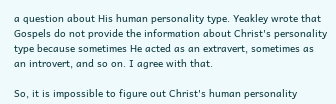a question about His human personality type. Yeakley wrote that Gospels do not provide the information about Christ's personality type because sometimes He acted as an extravert, sometimes as an introvert, and so on. I agree with that.

So, it is impossible to figure out Christ's human personality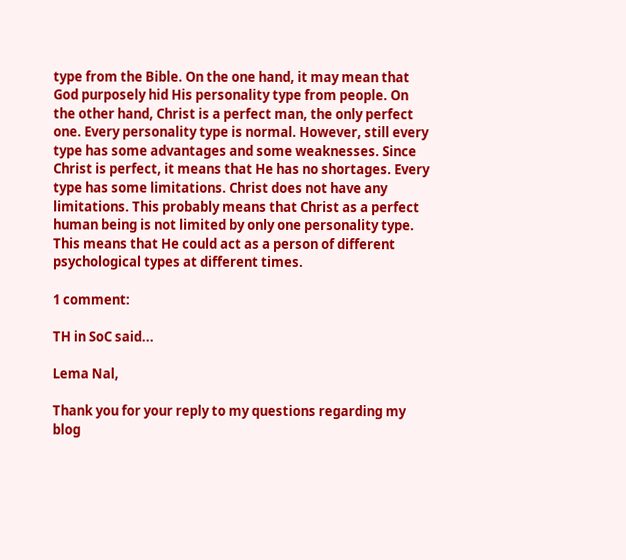type from the Bible. On the one hand, it may mean that God purposely hid His personality type from people. On the other hand, Christ is a perfect man, the only perfect one. Every personality type is normal. However, still every type has some advantages and some weaknesses. Since Christ is perfect, it means that He has no shortages. Every type has some limitations. Christ does not have any limitations. This probably means that Christ as a perfect human being is not limited by only one personality type. This means that He could act as a person of different psychological types at different times.

1 comment:

TH in SoC said...

Lema Nal,

Thank you for your reply to my questions regarding my blog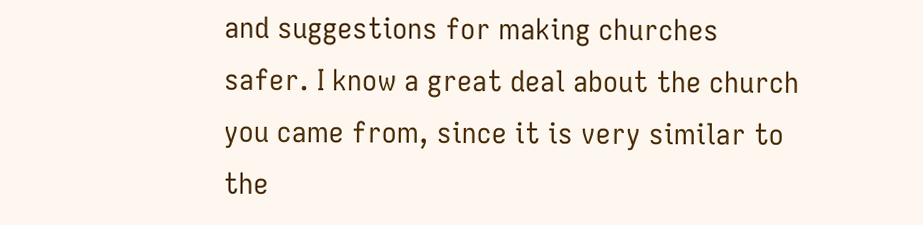and suggestions for making churches safer. I know a great deal about the church you came from, since it is very similar to the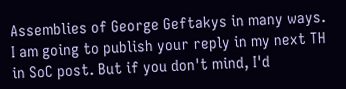Assemblies of George Geftakys in many ways. I am going to publish your reply in my next TH in SoC post. But if you don't mind, I'd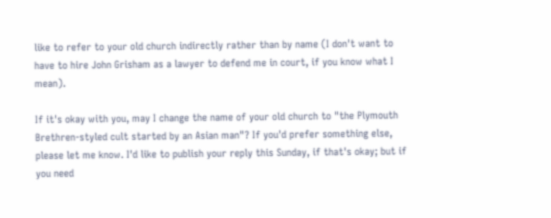like to refer to your old church indirectly rather than by name (I don't want to have to hire John Grisham as a lawyer to defend me in court, if you know what I mean).

If it's okay with you, may I change the name of your old church to "the Plymouth Brethren-styled cult started by an Asian man"? If you'd prefer something else, please let me know. I'd like to publish your reply this Sunday, if that's okay; but if you need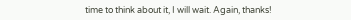time to think about it, I will wait. Again, thanks!